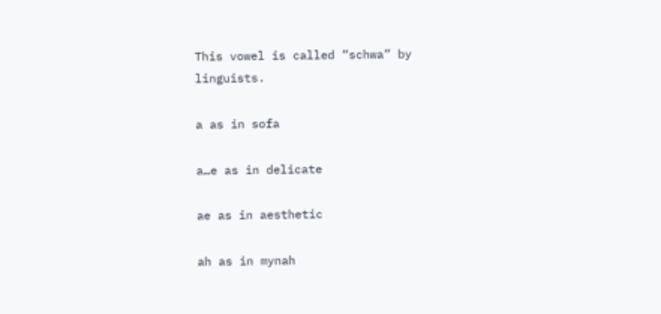This vowel is called “schwa” by linguists.

a as in sofa

a…e as in delicate

ae as in aesthetic

ah as in mynah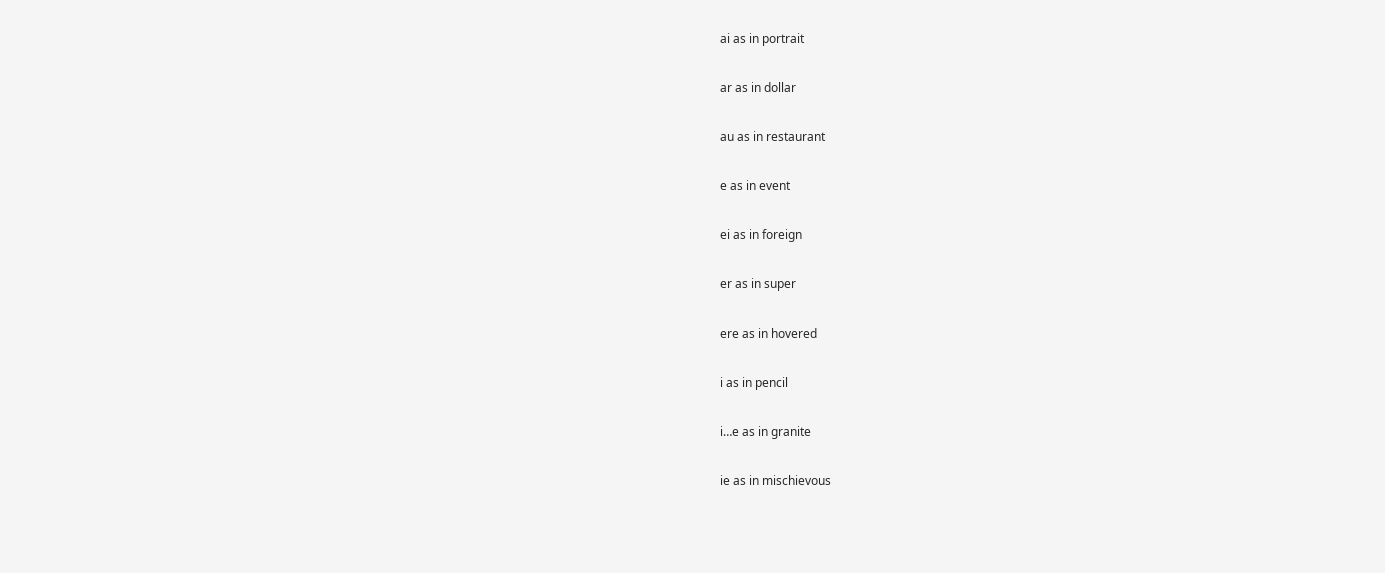ai as in portrait

ar as in dollar

au as in restaurant

e as in event

ei as in foreign

er as in super

ere as in hovered

i as in pencil

i…e as in granite

ie as in mischievous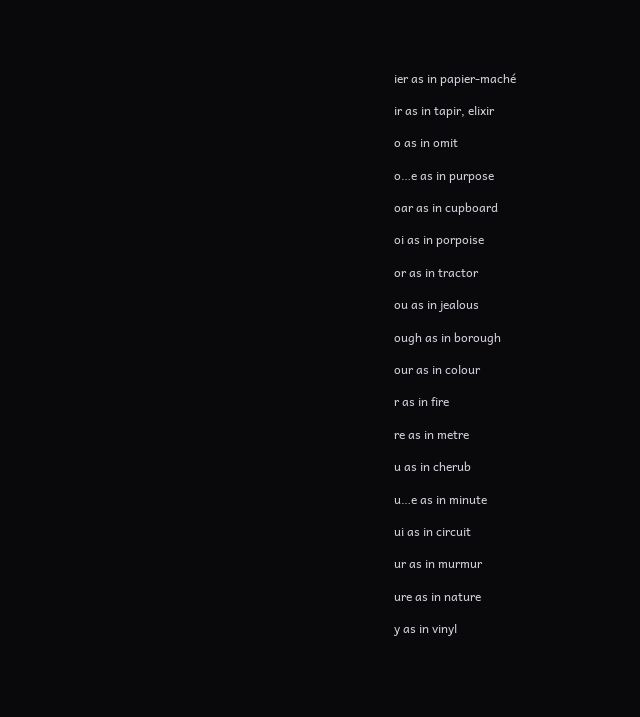ier as in papier-maché

ir as in tapir, elixir

o as in omit

o…e as in purpose

oar as in cupboard

oi as in porpoise

or as in tractor

ou as in jealous

ough as in borough

our as in colour

r as in fire

re as in metre

u as in cherub

u…e as in minute

ui as in circuit

ur as in murmur

ure as in nature

y as in vinyl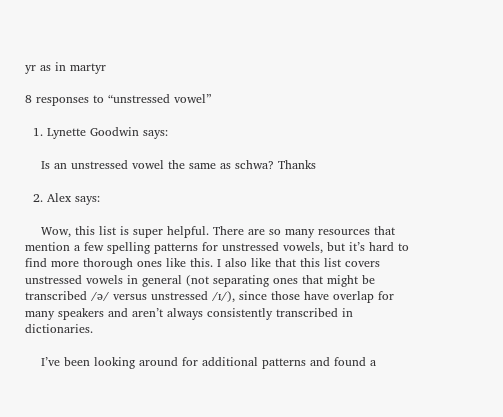yr as in martyr

8 responses to “unstressed vowel”

  1. Lynette Goodwin says:

    Is an unstressed vowel the same as schwa? Thanks

  2. Alex says:

    Wow, this list is super helpful. There are so many resources that mention a few spelling patterns for unstressed vowels, but it’s hard to find more thorough ones like this. I also like that this list covers unstressed vowels in general (not separating ones that might be transcribed /ə/ versus unstressed /ɪ/), since those have overlap for many speakers and aren’t always consistently transcribed in dictionaries.

    I’ve been looking around for additional patterns and found a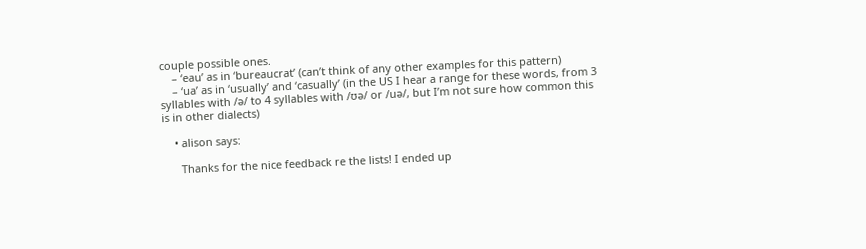couple possible ones.
    – ‘eau’ as in ‘bureaucrat’ (can’t think of any other examples for this pattern)
    – ‘ua’ as in ‘usually’ and ‘casually’ (in the US I hear a range for these words, from 3 syllables with /ə/ to 4 syllables with /ʊə/ or /uə/, but I’m not sure how common this is in other dialects)

    • alison says:

      Thanks for the nice feedback re the lists! I ended up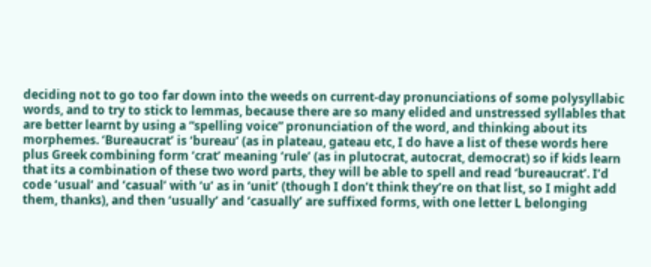deciding not to go too far down into the weeds on current-day pronunciations of some polysyllabic words, and to try to stick to lemmas, because there are so many elided and unstressed syllables that are better learnt by using a “spelling voice” pronunciation of the word, and thinking about its morphemes. ‘Bureaucrat’ is ‘bureau’ (as in plateau, gateau etc, I do have a list of these words here plus Greek combining form ‘crat’ meaning ‘rule’ (as in plutocrat, autocrat, democrat) so if kids learn that its a combination of these two word parts, they will be able to spell and read ‘bureaucrat’. I’d code ‘usual’ and ‘casual’ with ‘u’ as in ‘unit’ (though I don’t think they’re on that list, so I might add them, thanks), and then ‘usually’ and ‘casually’ are suffixed forms, with one letter L belonging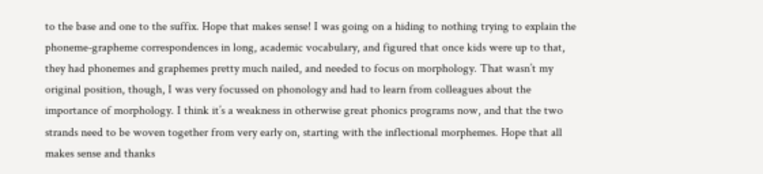to the base and one to the suffix. Hope that makes sense! I was going on a hiding to nothing trying to explain the phoneme-grapheme correspondences in long, academic vocabulary, and figured that once kids were up to that, they had phonemes and graphemes pretty much nailed, and needed to focus on morphology. That wasn’t my original position, though, I was very focussed on phonology and had to learn from colleagues about the importance of morphology. I think it’s a weakness in otherwise great phonics programs now, and that the two strands need to be woven together from very early on, starting with the inflectional morphemes. Hope that all makes sense and thanks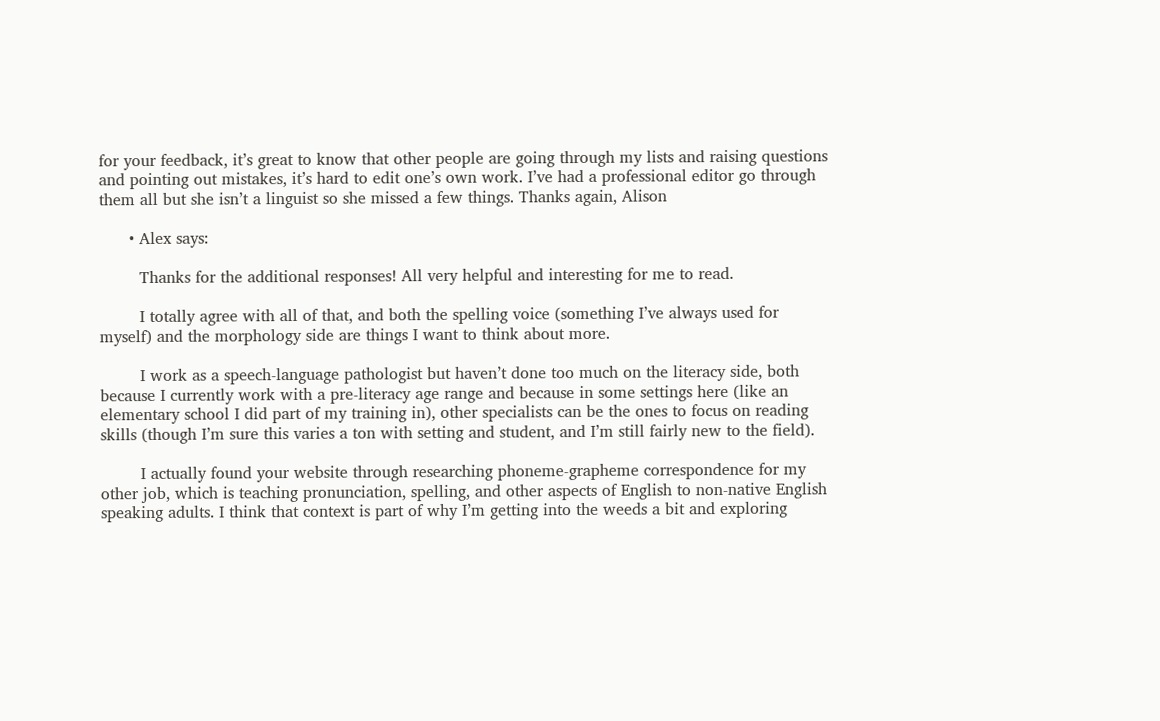for your feedback, it’s great to know that other people are going through my lists and raising questions and pointing out mistakes, it’s hard to edit one’s own work. I’ve had a professional editor go through them all but she isn’t a linguist so she missed a few things. Thanks again, Alison

      • Alex says:

        Thanks for the additional responses! All very helpful and interesting for me to read.

        I totally agree with all of that, and both the spelling voice (something I’ve always used for myself) and the morphology side are things I want to think about more.

        I work as a speech-language pathologist but haven’t done too much on the literacy side, both because I currently work with a pre-literacy age range and because in some settings here (like an elementary school I did part of my training in), other specialists can be the ones to focus on reading skills (though I’m sure this varies a ton with setting and student, and I’m still fairly new to the field).

        I actually found your website through researching phoneme-grapheme correspondence for my other job, which is teaching pronunciation, spelling, and other aspects of English to non-native English speaking adults. I think that context is part of why I’m getting into the weeds a bit and exploring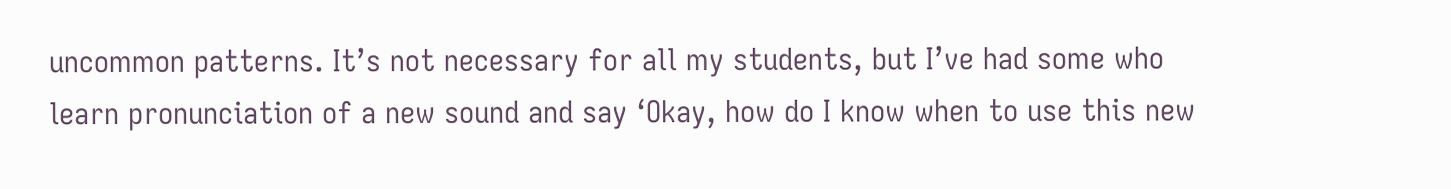uncommon patterns. It’s not necessary for all my students, but I’ve had some who learn pronunciation of a new sound and say ‘Okay, how do I know when to use this new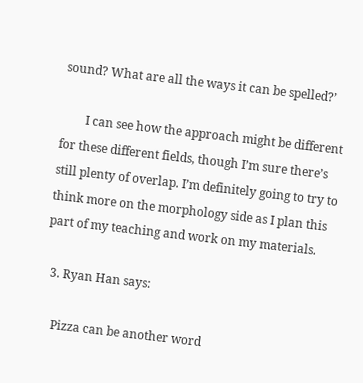sound? What are all the ways it can be spelled?’

        I can see how the approach might be different for these different fields, though I’m sure there’s still plenty of overlap. I’m definitely going to try to think more on the morphology side as I plan this part of my teaching and work on my materials.

  3. Ryan Han says:

    Pizza can be another word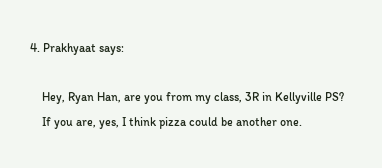4. Prakhyaat says:

    Hey, Ryan Han, are you from my class, 3R in Kellyville PS?
    If you are, yes, I think pizza could be another one.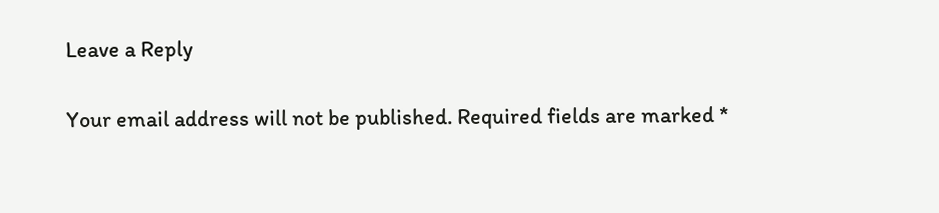Leave a Reply

Your email address will not be published. Required fields are marked *